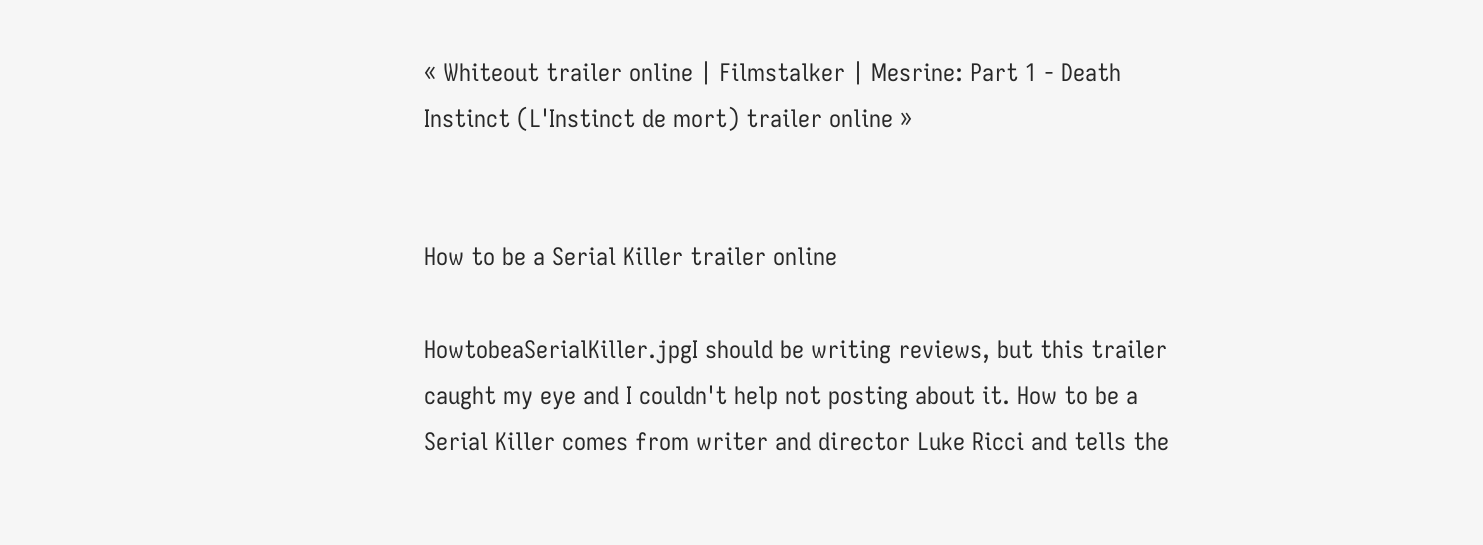« Whiteout trailer online | Filmstalker | Mesrine: Part 1 - Death Instinct (L'Instinct de mort) trailer online »


How to be a Serial Killer trailer online

HowtobeaSerialKiller.jpgI should be writing reviews, but this trailer caught my eye and I couldn't help not posting about it. How to be a Serial Killer comes from writer and director Luke Ricci and tells the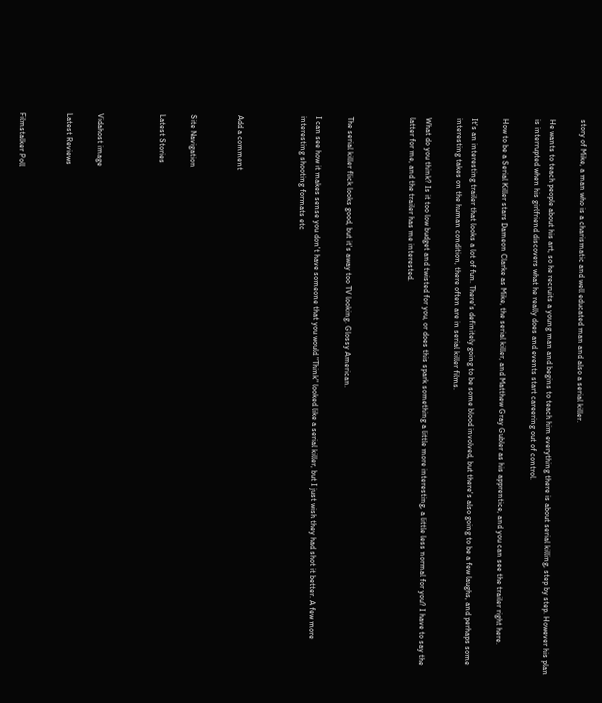story of Mike, a man who is a charismatic and well educated man and also a serial killer.

He wants to teach people about his art, so he recruits a young man and begins to teach him everything there is about serial killing, step by step. However his plan is interrupted when his girlfriend discovers what he really does and events start careering out of control.

How to be a Serial Killer stars Dameon Clarke as Mike, the serial killer, and Matthew Gray Gubler as his apprentice, and you can see the trailer right here.

It's an interesting trailer that looks a lot of fun. There's definitely going to be some blood involved, but there's also going to be a few laughs, and perhaps some interesting takes on the human condition, there often are in serial killer films.

What do you think? Is it too low budget and twisted for you, or does this spark something a little more interesting, a little less normal for you? I have to say the latter for me, and the trailer has me interested.



The serial killer flick looks good, but it's away too TV looking. Glossy American.

I can see how it makes sense you don't have someone that you would "Think" looked like a serial killer, but I just wish they had shot it better. A few more interesting shooting formats etc



Add a comment


Site Navigation

Latest Stories



Vidahost image

Latest Reviews


Filmstalker Poll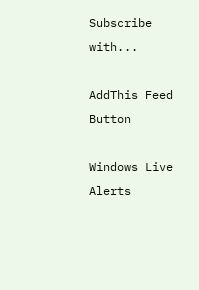Subscribe with...

AddThis Feed Button

Windows Live Alerts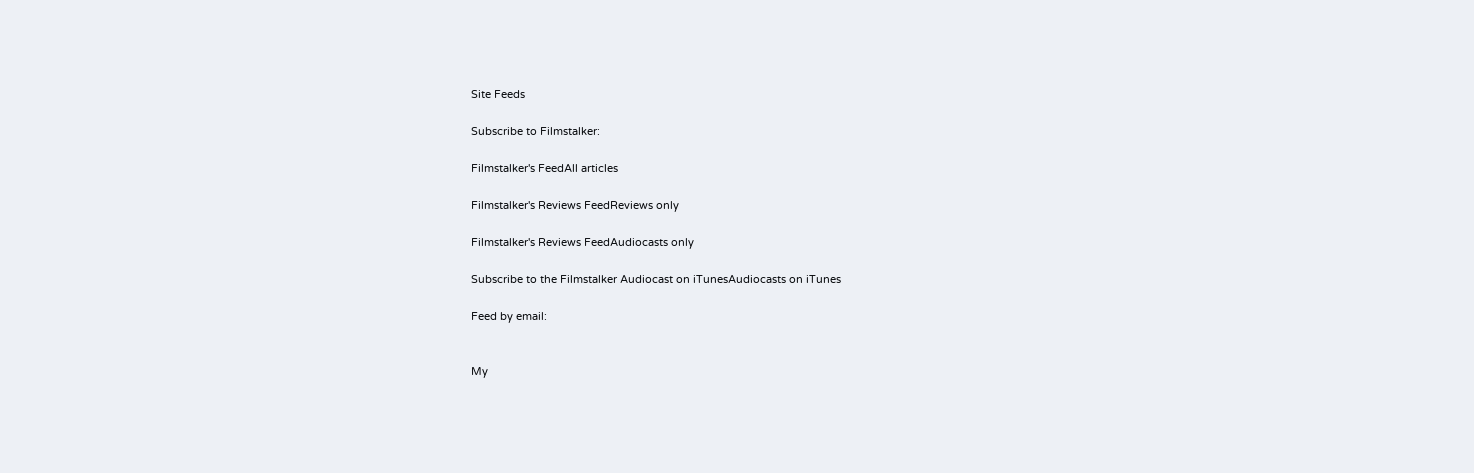Site Feeds

Subscribe to Filmstalker:

Filmstalker's FeedAll articles

Filmstalker's Reviews FeedReviews only

Filmstalker's Reviews FeedAudiocasts only

Subscribe to the Filmstalker Audiocast on iTunesAudiocasts on iTunes

Feed by email:


My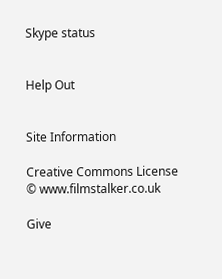Skype status


Help Out


Site Information

Creative Commons License
© www.filmstalker.co.uk

Give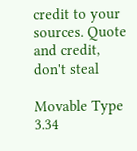credit to your sources. Quote and credit, don't steal

Movable Type 3.34